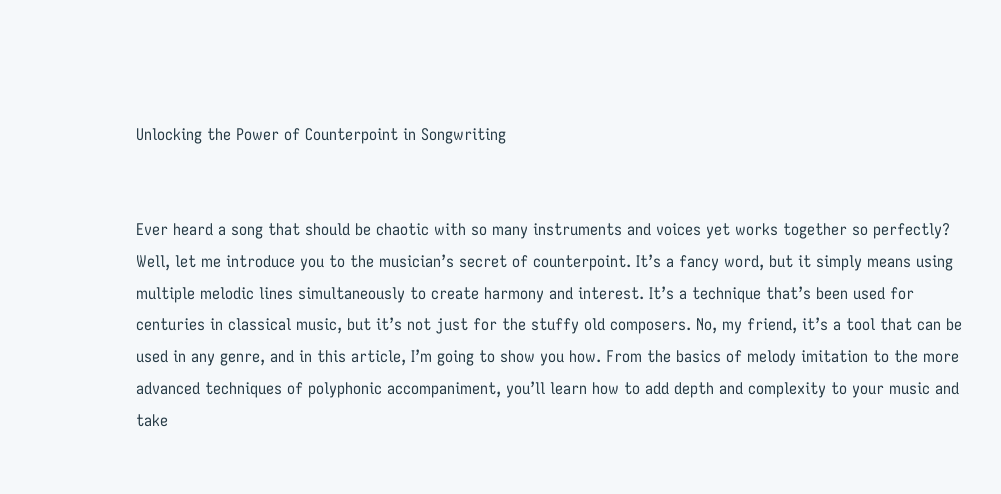Unlocking the Power of Counterpoint in Songwriting


Ever heard a song that should be chaotic with so many instruments and voices yet works together so perfectly? Well, let me introduce you to the musician’s secret of counterpoint. It’s a fancy word, but it simply means using multiple melodic lines simultaneously to create harmony and interest. It’s a technique that’s been used for centuries in classical music, but it’s not just for the stuffy old composers. No, my friend, it’s a tool that can be used in any genre, and in this article, I’m going to show you how. From the basics of melody imitation to the more advanced techniques of polyphonic accompaniment, you’ll learn how to add depth and complexity to your music and take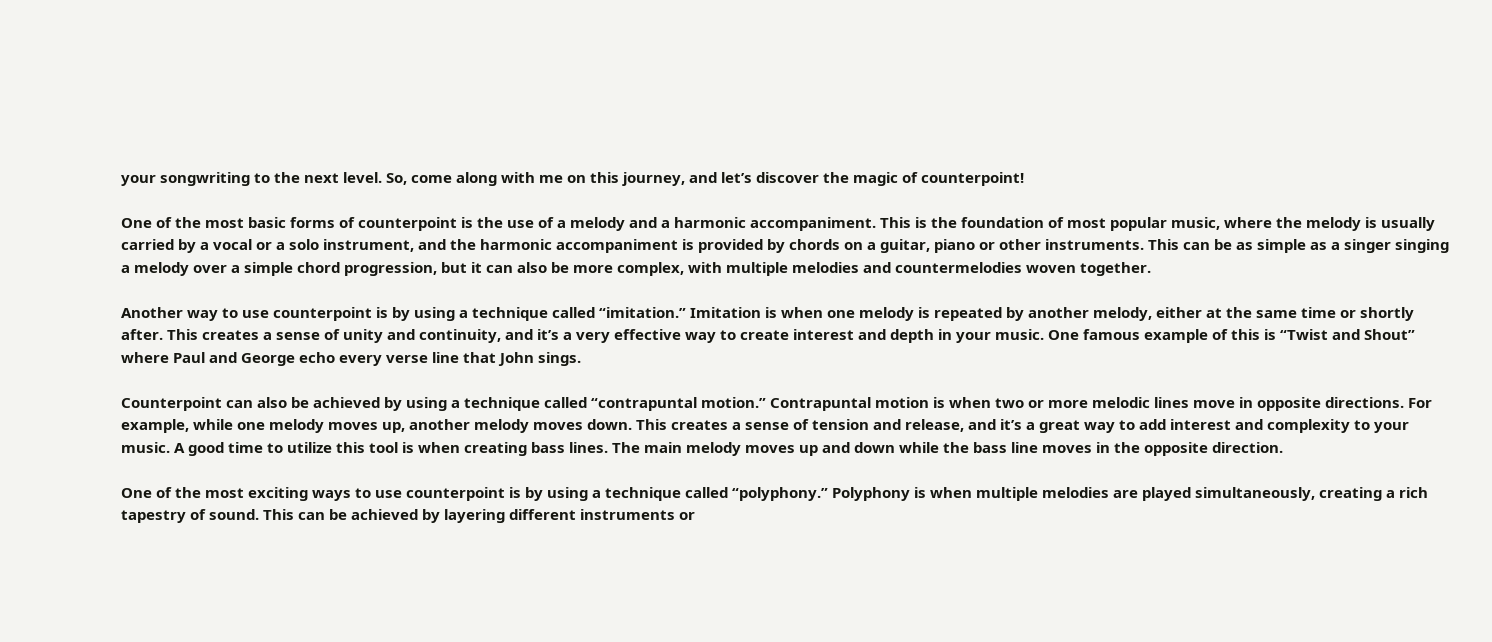your songwriting to the next level. So, come along with me on this journey, and let’s discover the magic of counterpoint!

One of the most basic forms of counterpoint is the use of a melody and a harmonic accompaniment. This is the foundation of most popular music, where the melody is usually carried by a vocal or a solo instrument, and the harmonic accompaniment is provided by chords on a guitar, piano or other instruments. This can be as simple as a singer singing a melody over a simple chord progression, but it can also be more complex, with multiple melodies and countermelodies woven together.

Another way to use counterpoint is by using a technique called “imitation.” Imitation is when one melody is repeated by another melody, either at the same time or shortly after. This creates a sense of unity and continuity, and it’s a very effective way to create interest and depth in your music. One famous example of this is “Twist and Shout” where Paul and George echo every verse line that John sings.

Counterpoint can also be achieved by using a technique called “contrapuntal motion.” Contrapuntal motion is when two or more melodic lines move in opposite directions. For example, while one melody moves up, another melody moves down. This creates a sense of tension and release, and it’s a great way to add interest and complexity to your music. A good time to utilize this tool is when creating bass lines. The main melody moves up and down while the bass line moves in the opposite direction.

One of the most exciting ways to use counterpoint is by using a technique called “polyphony.” Polyphony is when multiple melodies are played simultaneously, creating a rich tapestry of sound. This can be achieved by layering different instruments or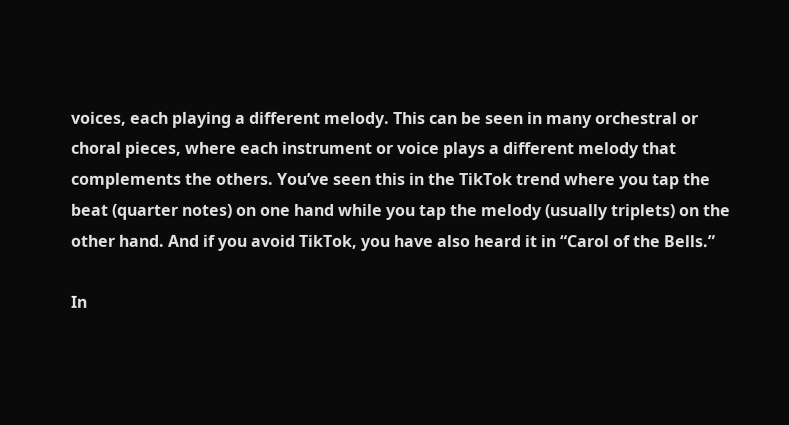voices, each playing a different melody. This can be seen in many orchestral or choral pieces, where each instrument or voice plays a different melody that complements the others. You’ve seen this in the TikTok trend where you tap the beat (quarter notes) on one hand while you tap the melody (usually triplets) on the other hand. And if you avoid TikTok, you have also heard it in “Carol of the Bells.”

In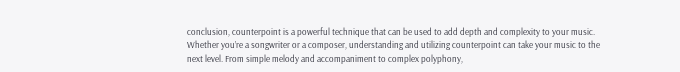conclusion, counterpoint is a powerful technique that can be used to add depth and complexity to your music. Whether you’re a songwriter or a composer, understanding and utilizing counterpoint can take your music to the next level. From simple melody and accompaniment to complex polyphony,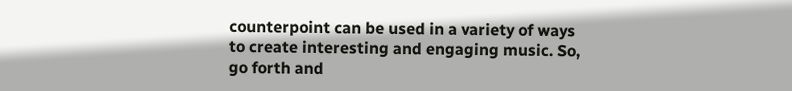counterpoint can be used in a variety of ways to create interesting and engaging music. So, go forth and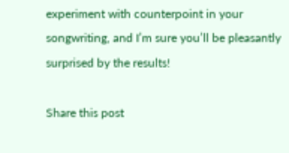experiment with counterpoint in your songwriting, and I’m sure you’ll be pleasantly surprised by the results!

Share this post